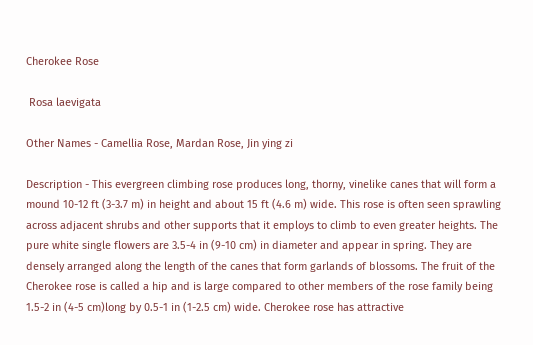Cherokee Rose

 Rosa laevigata

Other Names - Camellia Rose, Mardan Rose, Jin ying zi

Description - This evergreen climbing rose produces long, thorny, vinelike canes that will form a mound 10-12 ft (3-3.7 m) in height and about 15 ft (4.6 m) wide. This rose is often seen sprawling across adjacent shrubs and other supports that it employs to climb to even greater heights. The pure white single flowers are 3.5-4 in (9-10 cm) in diameter and appear in spring. They are densely arranged along the length of the canes that form garlands of blossoms. The fruit of the Cherokee rose is called a hip and is large compared to other members of the rose family being 1.5-2 in (4-5 cm)long by 0.5-1 in (1-2.5 cm) wide. Cherokee rose has attractive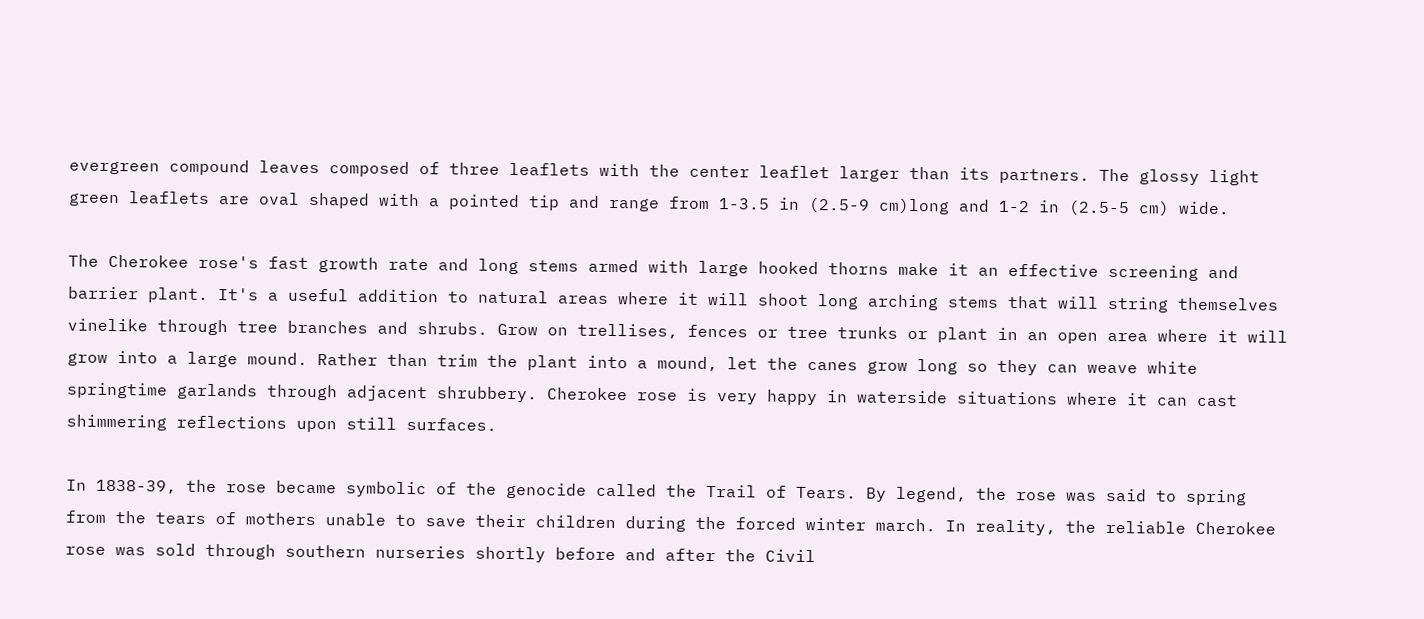evergreen compound leaves composed of three leaflets with the center leaflet larger than its partners. The glossy light green leaflets are oval shaped with a pointed tip and range from 1-3.5 in (2.5-9 cm)long and 1-2 in (2.5-5 cm) wide.

The Cherokee rose's fast growth rate and long stems armed with large hooked thorns make it an effective screening and barrier plant. It's a useful addition to natural areas where it will shoot long arching stems that will string themselves vinelike through tree branches and shrubs. Grow on trellises, fences or tree trunks or plant in an open area where it will grow into a large mound. Rather than trim the plant into a mound, let the canes grow long so they can weave white springtime garlands through adjacent shrubbery. Cherokee rose is very happy in waterside situations where it can cast shimmering reflections upon still surfaces.

In 1838-39, the rose became symbolic of the genocide called the Trail of Tears. By legend, the rose was said to spring from the tears of mothers unable to save their children during the forced winter march. In reality, the reliable Cherokee rose was sold through southern nurseries shortly before and after the Civil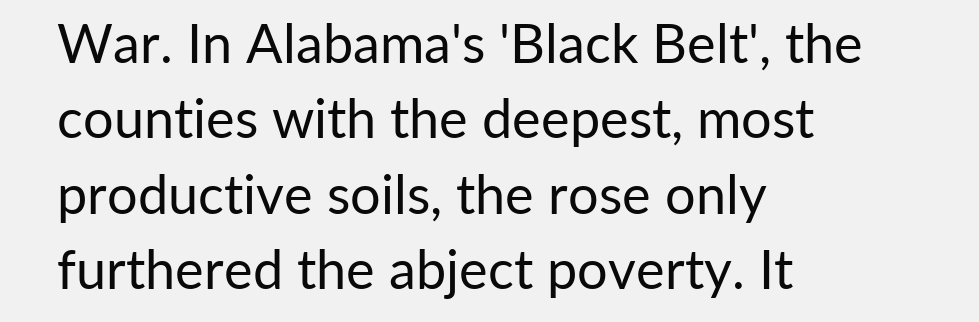War. In Alabama's 'Black Belt', the counties with the deepest, most productive soils, the rose only furthered the abject poverty. It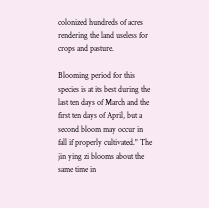colonized hundreds of acres rendering the land useless for crops and pasture.

Blooming period for this species is at its best during the last ten days of March and the first ten days of April, but a second bloom may occur in fall if properly cultivated." The jin ying zi blooms about the same time in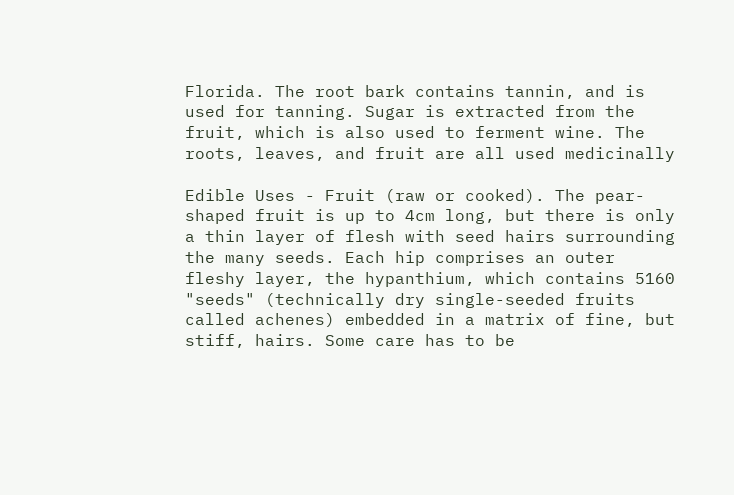Florida. The root bark contains tannin, and is used for tanning. Sugar is extracted from the fruit, which is also used to ferment wine. The roots, leaves, and fruit are all used medicinally

Edible Uses - Fruit (raw or cooked). The pear-shaped fruit is up to 4cm long, but there is only a thin layer of flesh with seed hairs surrounding the many seeds. Each hip comprises an outer fleshy layer, the hypanthium, which contains 5160 "seeds" (technically dry single-seeded fruits called achenes) embedded in a matrix of fine, but stiff, hairs. Some care has to be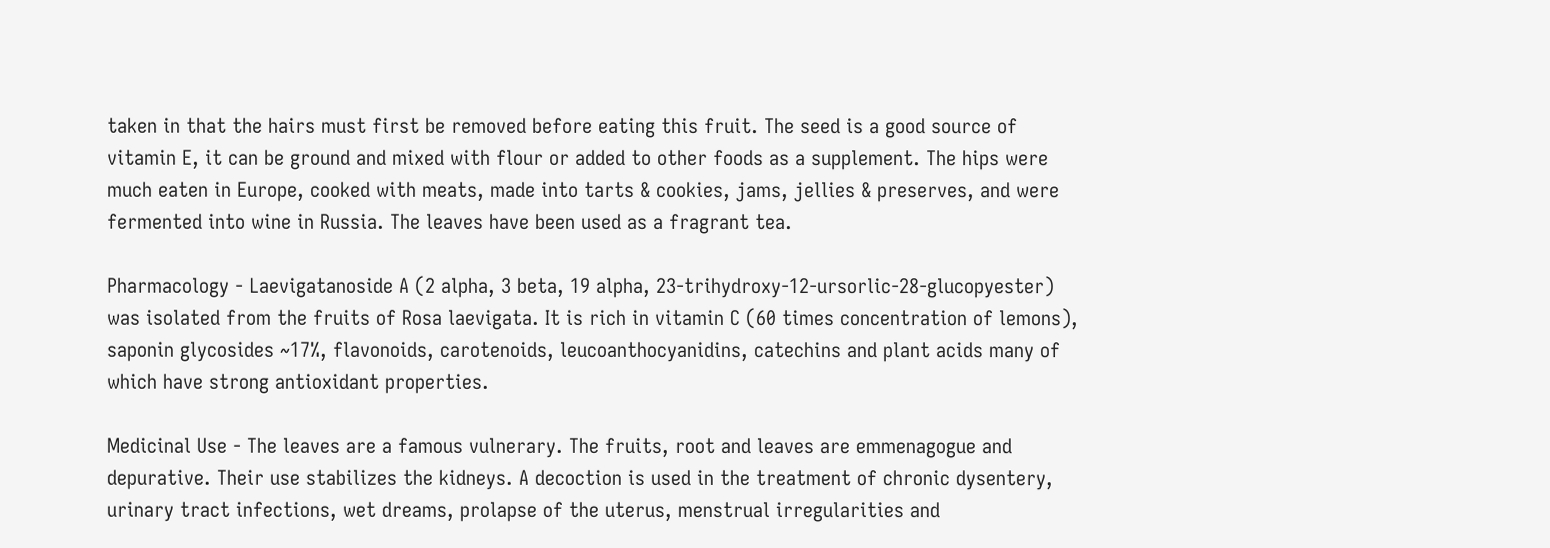taken in that the hairs must first be removed before eating this fruit. The seed is a good source of vitamin E, it can be ground and mixed with flour or added to other foods as a supplement. The hips were much eaten in Europe, cooked with meats, made into tarts & cookies, jams, jellies & preserves, and were fermented into wine in Russia. The leaves have been used as a fragrant tea.

Pharmacology - Laevigatanoside A (2 alpha, 3 beta, 19 alpha, 23-trihydroxy-12-ursorlic-28-glucopyester) was isolated from the fruits of Rosa laevigata. It is rich in vitamin C (60 times concentration of lemons), saponin glycosides ~17%, flavonoids, carotenoids, leucoanthocyanidins, catechins and plant acids many of which have strong antioxidant properties.

Medicinal Use - The leaves are a famous vulnerary. The fruits, root and leaves are emmenagogue and depurative. Their use stabilizes the kidneys. A decoction is used in the treatment of chronic dysentery, urinary tract infections, wet dreams, prolapse of the uterus, menstrual irregularities and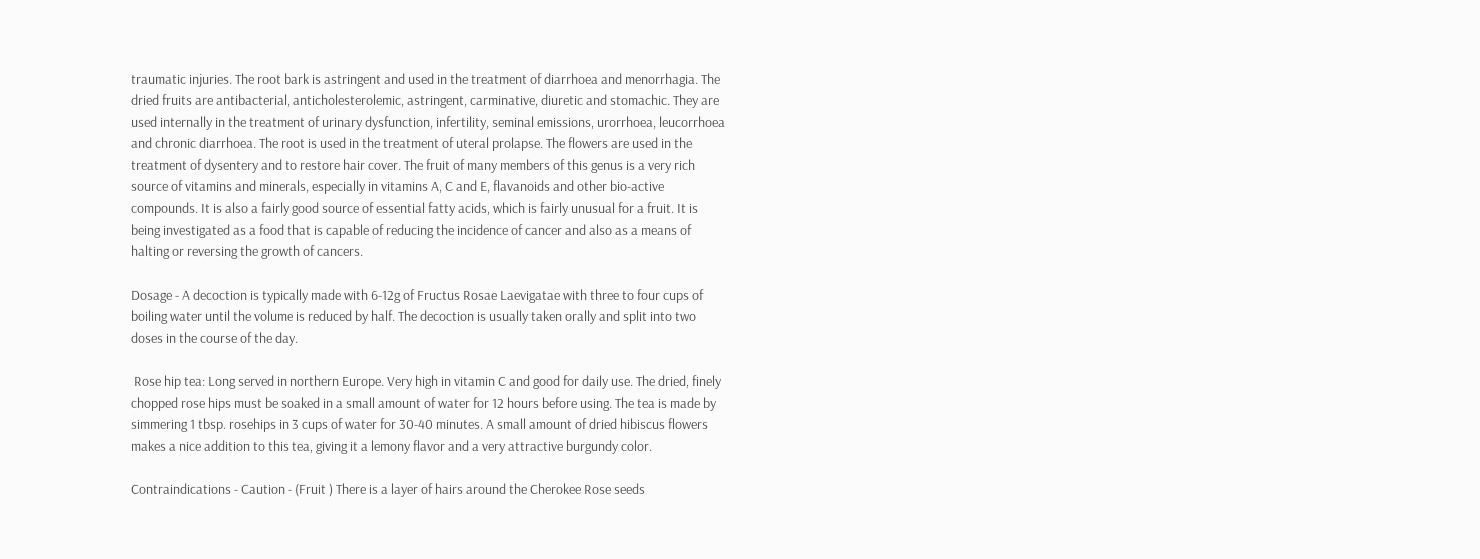traumatic injuries. The root bark is astringent and used in the treatment of diarrhoea and menorrhagia. The dried fruits are antibacterial, anticholesterolemic, astringent, carminative, diuretic and stomachic. They are used internally in the treatment of urinary dysfunction, infertility, seminal emissions, urorrhoea, leucorrhoea and chronic diarrhoea. The root is used in the treatment of uteral prolapse. The flowers are used in the treatment of dysentery and to restore hair cover. The fruit of many members of this genus is a very rich source of vitamins and minerals, especially in vitamins A, C and E, flavanoids and other bio-active compounds. It is also a fairly good source of essential fatty acids, which is fairly unusual for a fruit. It is being investigated as a food that is capable of reducing the incidence of cancer and also as a means of halting or reversing the growth of cancers.

Dosage - A decoction is typically made with 6-12g of Fructus Rosae Laevigatae with three to four cups of boiling water until the volume is reduced by half. The decoction is usually taken orally and split into two doses in the course of the day.

 Rose hip tea: Long served in northern Europe. Very high in vitamin C and good for daily use. The dried, finely chopped rose hips must be soaked in a small amount of water for 12 hours before using. The tea is made by simmering 1 tbsp. rosehips in 3 cups of water for 30-40 minutes. A small amount of dried hibiscus flowers makes a nice addition to this tea, giving it a lemony flavor and a very attractive burgundy color.

Contraindications - Caution - (Fruit ) There is a layer of hairs around the Cherokee Rose seeds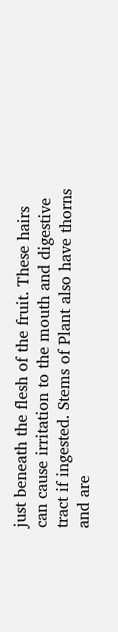just beneath the flesh of the fruit. These hairs can cause irritation to the mouth and digestive tract if ingested. Stems of Plant also have thorns and are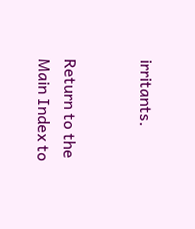irritants.


Return to the Main Index to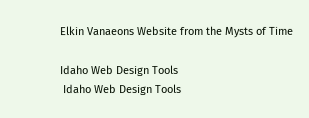Elkin Vanaeons Website from the Mysts of Time

Idaho Web Design Tools
 Idaho Web Design Tools